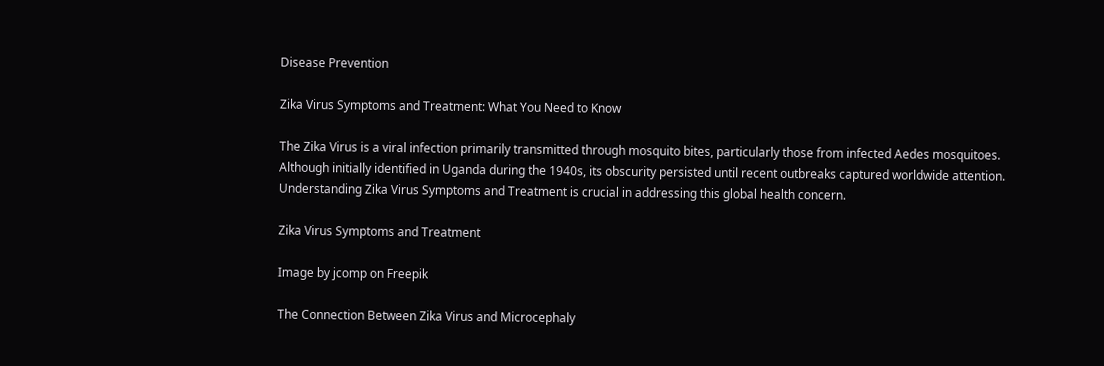Disease Prevention

Zika Virus Symptoms and Treatment: What You Need to Know

The Zika Virus is a viral infection primarily transmitted through mosquito bites, particularly those from infected Aedes mosquitoes. Although initially identified in Uganda during the 1940s, its obscurity persisted until recent outbreaks captured worldwide attention. Understanding Zika Virus Symptoms and Treatment is crucial in addressing this global health concern.

Zika Virus Symptoms and Treatment

Image by jcomp on Freepik

The Connection Between Zika Virus and Microcephaly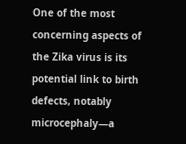One of the most concerning aspects of the Zika virus is its potential link to birth defects, notably microcephaly—a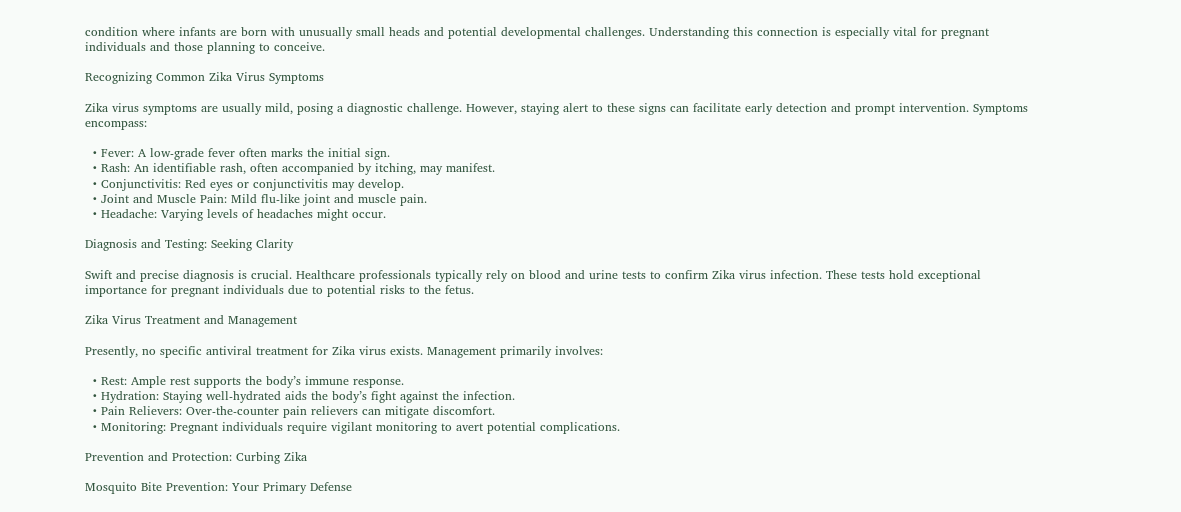condition where infants are born with unusually small heads and potential developmental challenges. Understanding this connection is especially vital for pregnant individuals and those planning to conceive.

Recognizing Common Zika Virus Symptoms

Zika virus symptoms are usually mild, posing a diagnostic challenge. However, staying alert to these signs can facilitate early detection and prompt intervention. Symptoms encompass:

  • Fever: A low-grade fever often marks the initial sign.
  • Rash: An identifiable rash, often accompanied by itching, may manifest.
  • Conjunctivitis: Red eyes or conjunctivitis may develop.
  • Joint and Muscle Pain: Mild flu-like joint and muscle pain.
  • Headache: Varying levels of headaches might occur.

Diagnosis and Testing: Seeking Clarity

Swift and precise diagnosis is crucial. Healthcare professionals typically rely on blood and urine tests to confirm Zika virus infection. These tests hold exceptional importance for pregnant individuals due to potential risks to the fetus.

Zika Virus Treatment and Management

Presently, no specific antiviral treatment for Zika virus exists. Management primarily involves:

  • Rest: Ample rest supports the body’s immune response.
  • Hydration: Staying well-hydrated aids the body’s fight against the infection.
  • Pain Relievers: Over-the-counter pain relievers can mitigate discomfort.
  • Monitoring: Pregnant individuals require vigilant monitoring to avert potential complications.

Prevention and Protection: Curbing Zika

Mosquito Bite Prevention: Your Primary Defense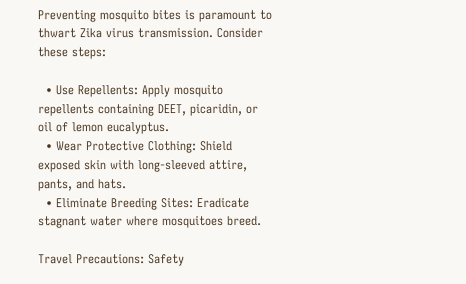Preventing mosquito bites is paramount to thwart Zika virus transmission. Consider these steps:

  • Use Repellents: Apply mosquito repellents containing DEET, picaridin, or oil of lemon eucalyptus.
  • Wear Protective Clothing: Shield exposed skin with long-sleeved attire, pants, and hats.
  • Eliminate Breeding Sites: Eradicate stagnant water where mosquitoes breed.

Travel Precautions: Safety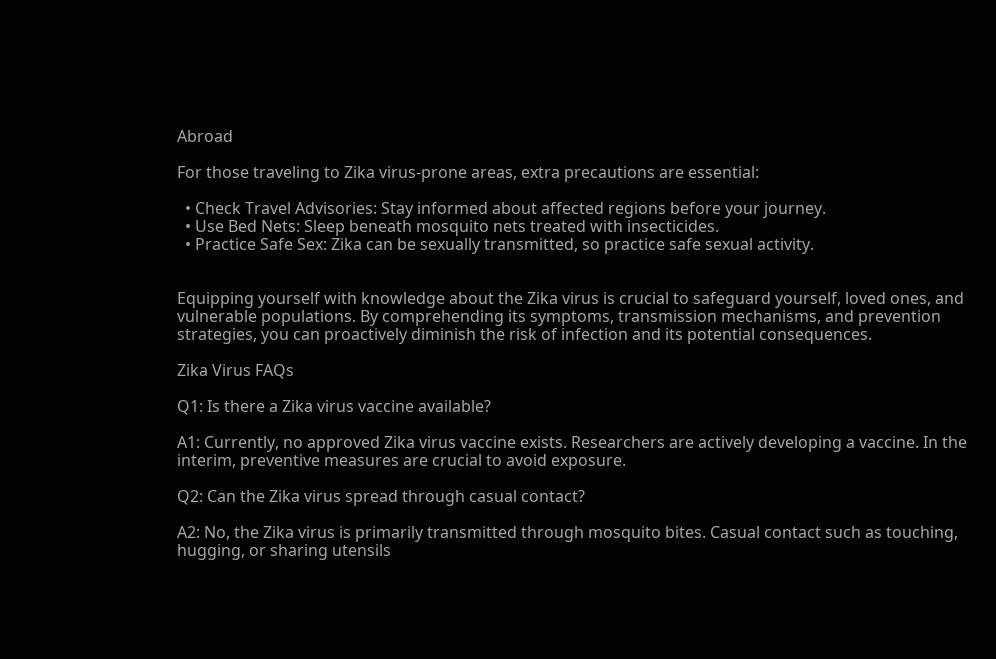Abroad

For those traveling to Zika virus-prone areas, extra precautions are essential:

  • Check Travel Advisories: Stay informed about affected regions before your journey.
  • Use Bed Nets: Sleep beneath mosquito nets treated with insecticides.
  • Practice Safe Sex: Zika can be sexually transmitted, so practice safe sexual activity.


Equipping yourself with knowledge about the Zika virus is crucial to safeguard yourself, loved ones, and vulnerable populations. By comprehending its symptoms, transmission mechanisms, and prevention strategies, you can proactively diminish the risk of infection and its potential consequences.

Zika Virus FAQs

Q1: Is there a Zika virus vaccine available?

A1: Currently, no approved Zika virus vaccine exists. Researchers are actively developing a vaccine. In the interim, preventive measures are crucial to avoid exposure.

Q2: Can the Zika virus spread through casual contact?

A2: No, the Zika virus is primarily transmitted through mosquito bites. Casual contact such as touching, hugging, or sharing utensils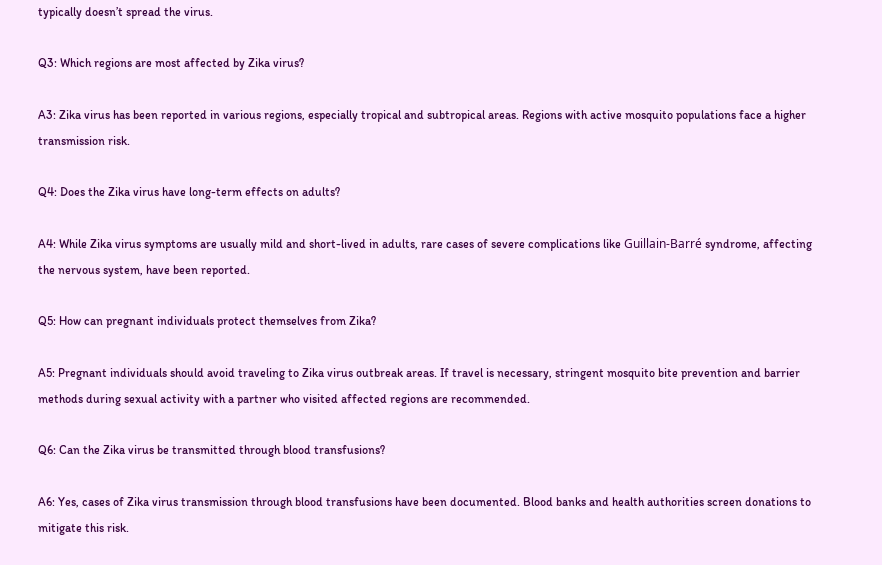typically doesn’t spread the virus.

Q3: Which regions are most affected by Zika virus?

A3: Zika virus has been reported in various regions, especially tropical and subtropical areas. Regions with active mosquito populations face a higher transmission risk.

Q4: Does the Zika virus have long-term effects on adults?

A4: While Zika virus symptoms are usually mild and short-lived in adults, rare cases of severe complications like Guillain-Barré syndrome, affecting the nervous system, have been reported.

Q5: How can pregnant individuals protect themselves from Zika?

A5: Pregnant individuals should avoid traveling to Zika virus outbreak areas. If travel is necessary, stringent mosquito bite prevention and barrier methods during sexual activity with a partner who visited affected regions are recommended.

Q6: Can the Zika virus be transmitted through blood transfusions?

A6: Yes, cases of Zika virus transmission through blood transfusions have been documented. Blood banks and health authorities screen donations to mitigate this risk.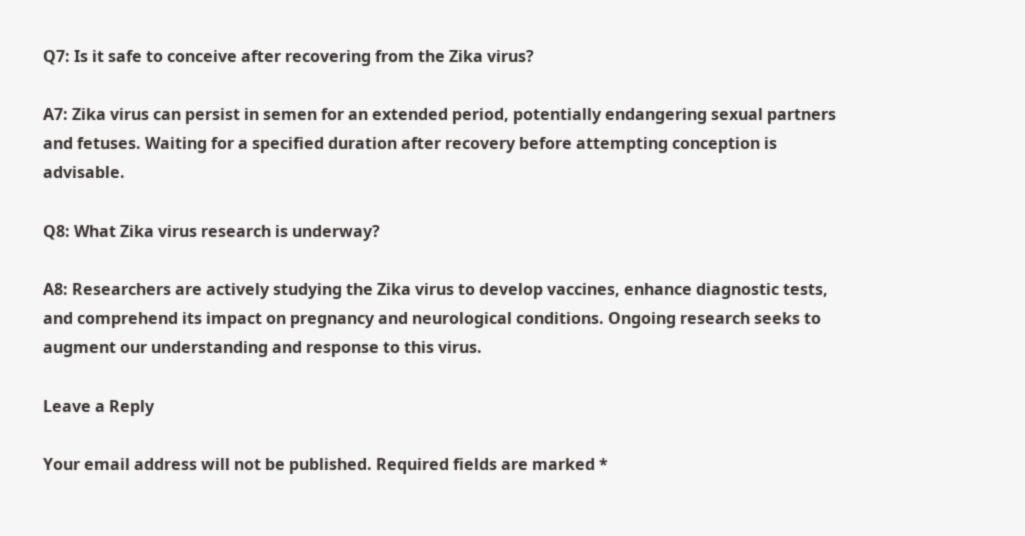Q7: Is it safe to conceive after recovering from the Zika virus?

A7: Zika virus can persist in semen for an extended period, potentially endangering sexual partners and fetuses. Waiting for a specified duration after recovery before attempting conception is advisable.

Q8: What Zika virus research is underway?

A8: Researchers are actively studying the Zika virus to develop vaccines, enhance diagnostic tests, and comprehend its impact on pregnancy and neurological conditions. Ongoing research seeks to augment our understanding and response to this virus.

Leave a Reply

Your email address will not be published. Required fields are marked *